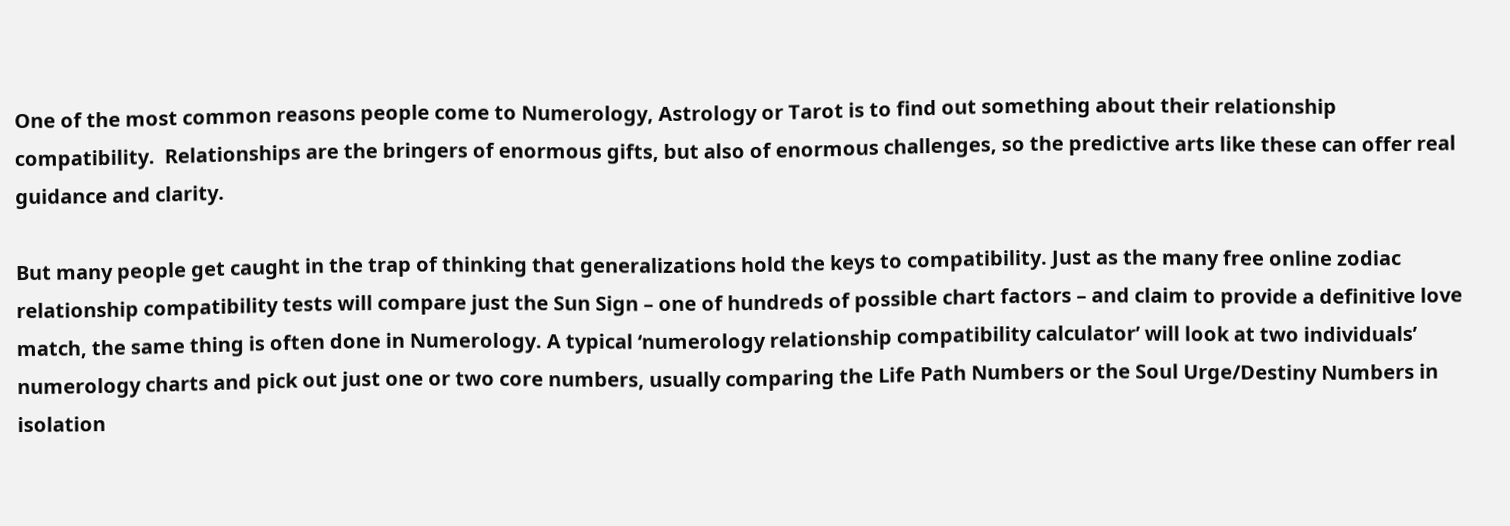One of the most common reasons people come to Numerology, Astrology or Tarot is to find out something about their relationship compatibility.  Relationships are the bringers of enormous gifts, but also of enormous challenges, so the predictive arts like these can offer real guidance and clarity.

But many people get caught in the trap of thinking that generalizations hold the keys to compatibility. Just as the many free online zodiac relationship compatibility tests will compare just the Sun Sign – one of hundreds of possible chart factors – and claim to provide a definitive love match, the same thing is often done in Numerology. A typical ‘numerology relationship compatibility calculator’ will look at two individuals’ numerology charts and pick out just one or two core numbers, usually comparing the Life Path Numbers or the Soul Urge/Destiny Numbers in isolation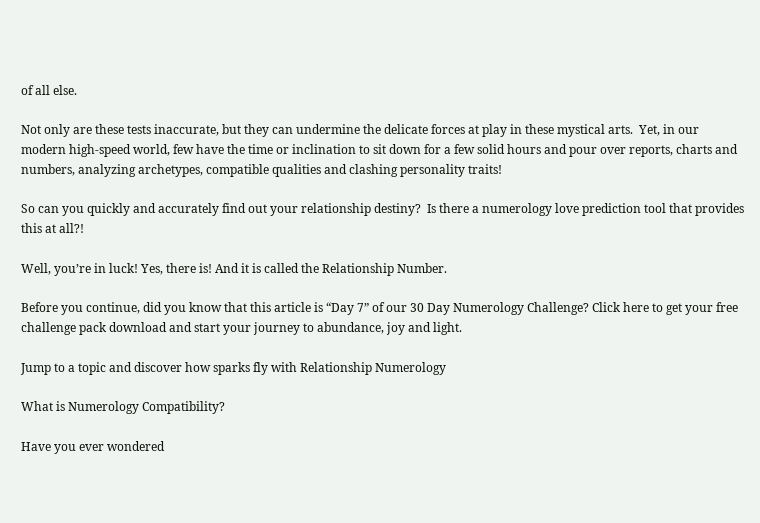of all else.

Not only are these tests inaccurate, but they can undermine the delicate forces at play in these mystical arts.  Yet, in our modern high-speed world, few have the time or inclination to sit down for a few solid hours and pour over reports, charts and numbers, analyzing archetypes, compatible qualities and clashing personality traits!

So can you quickly and accurately find out your relationship destiny?  Is there a numerology love prediction tool that provides this at all?!

Well, you’re in luck! Yes, there is! And it is called the Relationship Number.

Before you continue, did you know that this article is “Day 7” of our 30 Day Numerology Challenge? Click here to get your free challenge pack download and start your journey to abundance, joy and light.

Jump to a topic and discover how sparks fly with Relationship Numerology

What is Numerology Compatibility?

Have you ever wondered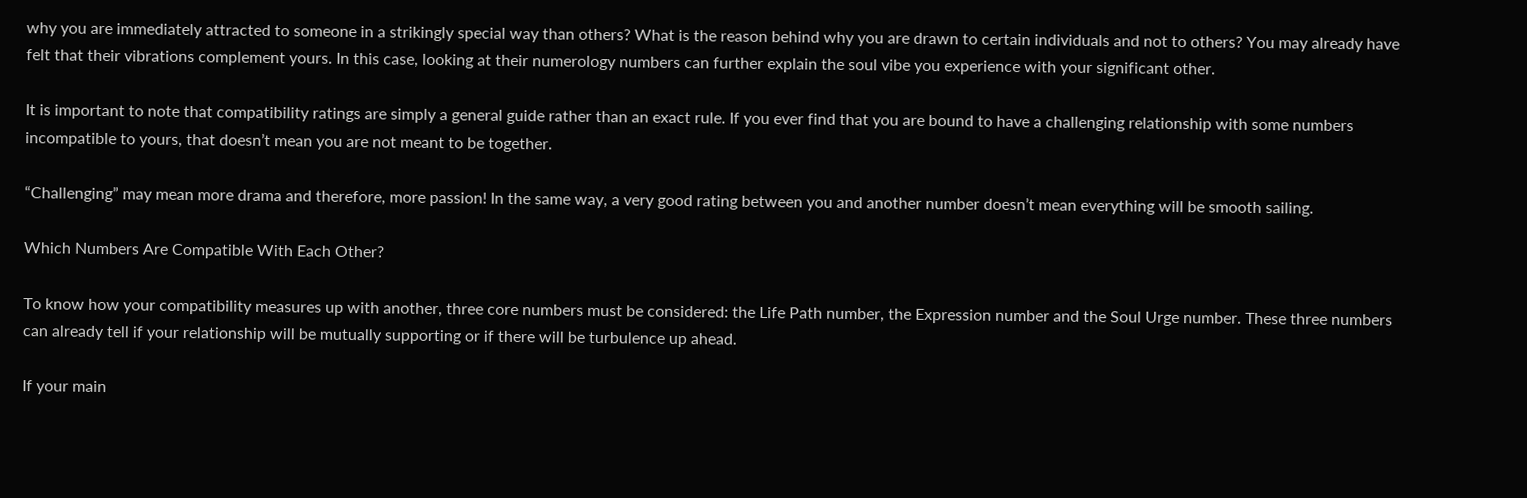why you are immediately attracted to someone in a strikingly special way than others? What is the reason behind why you are drawn to certain individuals and not to others? You may already have felt that their vibrations complement yours. In this case, looking at their numerology numbers can further explain the soul vibe you experience with your significant other.

It is important to note that compatibility ratings are simply a general guide rather than an exact rule. If you ever find that you are bound to have a challenging relationship with some numbers incompatible to yours, that doesn’t mean you are not meant to be together.

“Challenging” may mean more drama and therefore, more passion! In the same way, a very good rating between you and another number doesn’t mean everything will be smooth sailing.

Which Numbers Are Compatible With Each Other?

To know how your compatibility measures up with another, three core numbers must be considered: the Life Path number, the Expression number and the Soul Urge number. These three numbers can already tell if your relationship will be mutually supporting or if there will be turbulence up ahead.

If your main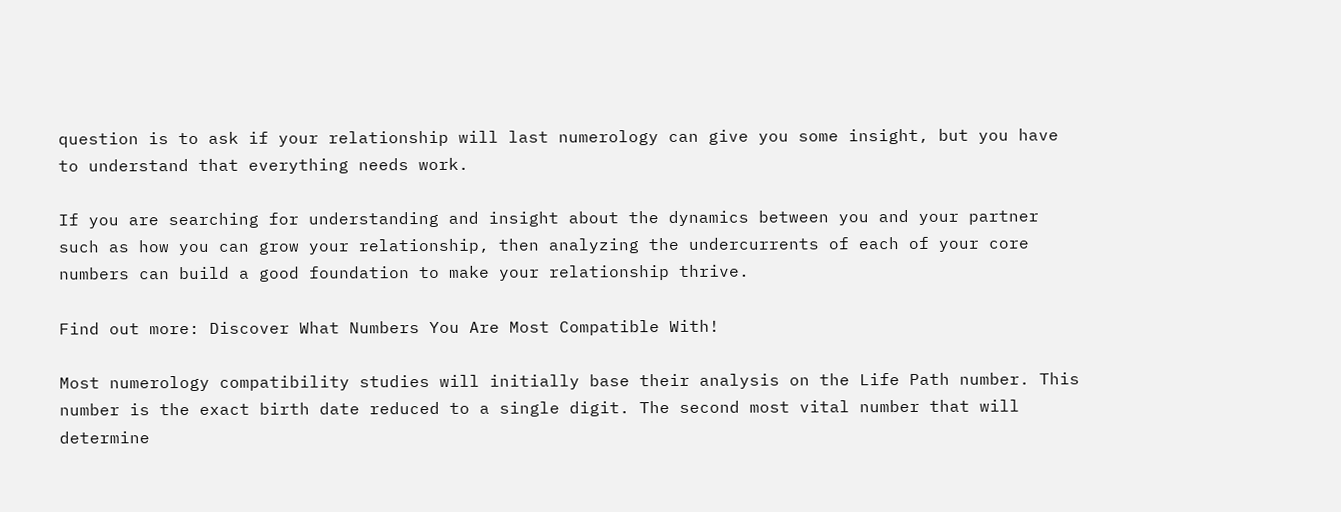question is to ask if your relationship will last numerology can give you some insight, but you have to understand that everything needs work.

If you are searching for understanding and insight about the dynamics between you and your partner such as how you can grow your relationship, then analyzing the undercurrents of each of your core numbers can build a good foundation to make your relationship thrive.

Find out more: Discover What Numbers You Are Most Compatible With!

Most numerology compatibility studies will initially base their analysis on the Life Path number. This number is the exact birth date reduced to a single digit. The second most vital number that will determine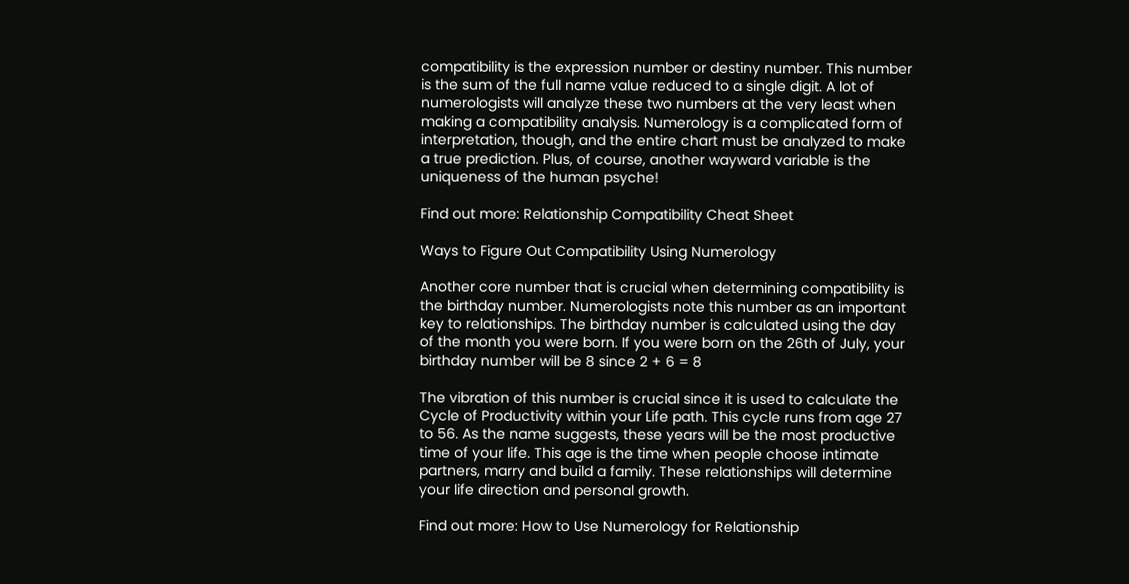compatibility is the expression number or destiny number. This number is the sum of the full name value reduced to a single digit. A lot of numerologists will analyze these two numbers at the very least when making a compatibility analysis. Numerology is a complicated form of interpretation, though, and the entire chart must be analyzed to make a true prediction. Plus, of course, another wayward variable is the uniqueness of the human psyche!

Find out more: Relationship Compatibility Cheat Sheet

Ways to Figure Out Compatibility Using Numerology

Another core number that is crucial when determining compatibility is the birthday number. Numerologists note this number as an important key to relationships. The birthday number is calculated using the day of the month you were born. If you were born on the 26th of July, your birthday number will be 8 since 2 + 6 = 8

The vibration of this number is crucial since it is used to calculate the Cycle of Productivity within your Life path. This cycle runs from age 27 to 56. As the name suggests, these years will be the most productive time of your life. This age is the time when people choose intimate partners, marry and build a family. These relationships will determine your life direction and personal growth.

Find out more: How to Use Numerology for Relationship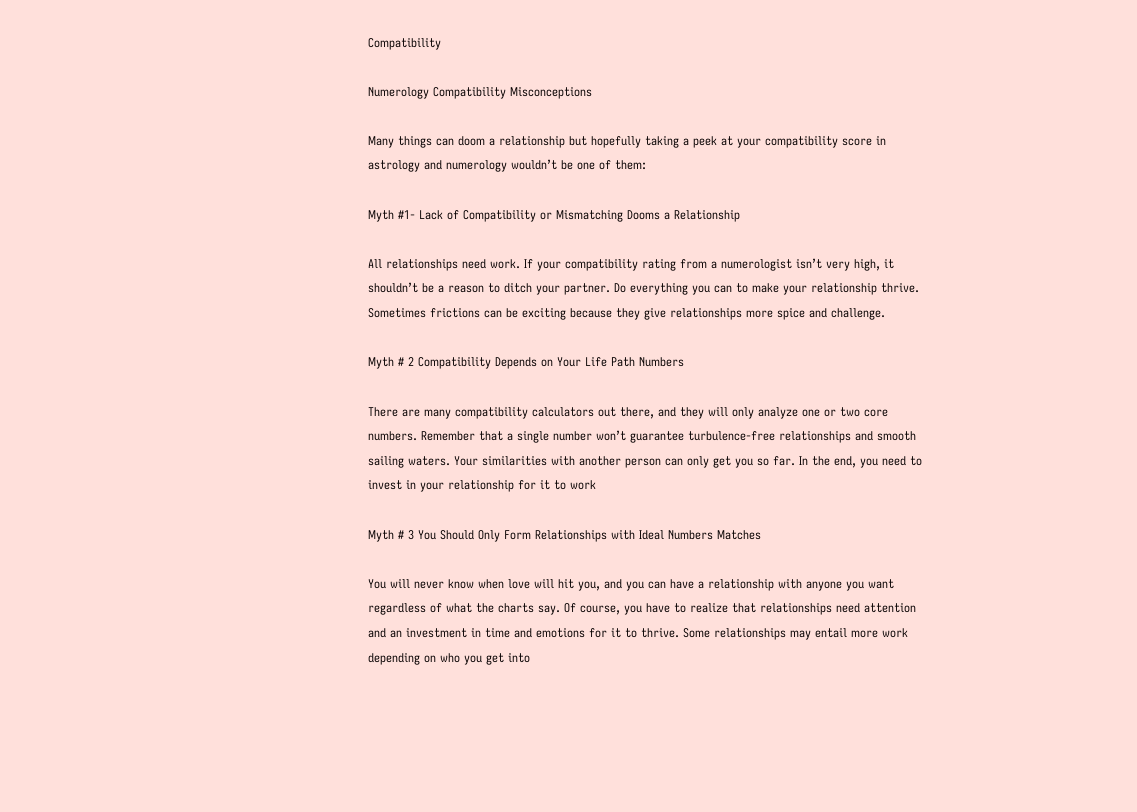Compatibility

Numerology Compatibility Misconceptions

Many things can doom a relationship but hopefully taking a peek at your compatibility score in astrology and numerology wouldn’t be one of them:

Myth #1- Lack of Compatibility or Mismatching Dooms a Relationship

All relationships need work. If your compatibility rating from a numerologist isn’t very high, it shouldn’t be a reason to ditch your partner. Do everything you can to make your relationship thrive. Sometimes frictions can be exciting because they give relationships more spice and challenge.

Myth # 2 Compatibility Depends on Your Life Path Numbers

There are many compatibility calculators out there, and they will only analyze one or two core numbers. Remember that a single number won’t guarantee turbulence-free relationships and smooth sailing waters. Your similarities with another person can only get you so far. In the end, you need to invest in your relationship for it to work

Myth # 3 You Should Only Form Relationships with Ideal Numbers Matches

You will never know when love will hit you, and you can have a relationship with anyone you want regardless of what the charts say. Of course, you have to realize that relationships need attention and an investment in time and emotions for it to thrive. Some relationships may entail more work depending on who you get into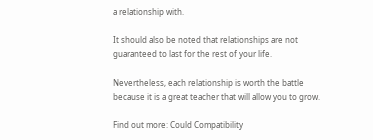a relationship with.

It should also be noted that relationships are not guaranteed to last for the rest of your life.

Nevertheless, each relationship is worth the battle because it is a great teacher that will allow you to grow.

Find out more: Could Compatibility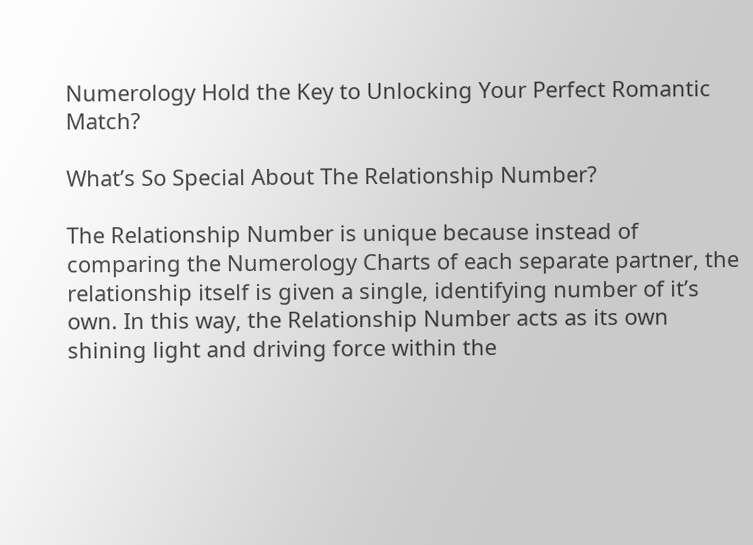Numerology Hold the Key to Unlocking Your Perfect Romantic Match?

What’s So Special About The Relationship Number?

The Relationship Number is unique because instead of comparing the Numerology Charts of each separate partner, the relationship itself is given a single, identifying number of it’s own. In this way, the Relationship Number acts as its own shining light and driving force within the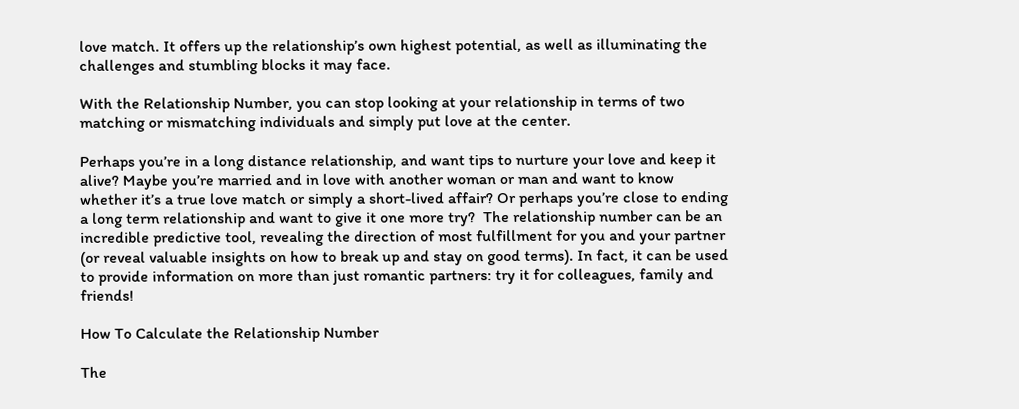love match. It offers up the relationship’s own highest potential, as well as illuminating the challenges and stumbling blocks it may face.

With the Relationship Number, you can stop looking at your relationship in terms of two matching or mismatching individuals and simply put love at the center.

Perhaps you’re in a long distance relationship, and want tips to nurture your love and keep it alive? Maybe you’re married and in love with another woman or man and want to know whether it’s a true love match or simply a short-lived affair? Or perhaps you’re close to ending a long term relationship and want to give it one more try?  The relationship number can be an incredible predictive tool, revealing the direction of most fulfillment for you and your partner (or reveal valuable insights on how to break up and stay on good terms). In fact, it can be used to provide information on more than just romantic partners: try it for colleagues, family and friends!

How To Calculate the Relationship Number

The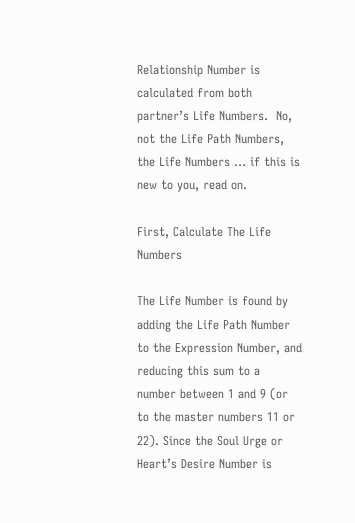Relationship Number is calculated from both partner’s Life Numbers.  No, not the Life Path Numbers, the Life Numbers … if this is new to you, read on.

First, Calculate The Life Numbers

The Life Number is found by adding the Life Path Number to the Expression Number, and reducing this sum to a number between 1 and 9 (or to the master numbers 11 or 22). Since the Soul Urge or Heart’s Desire Number is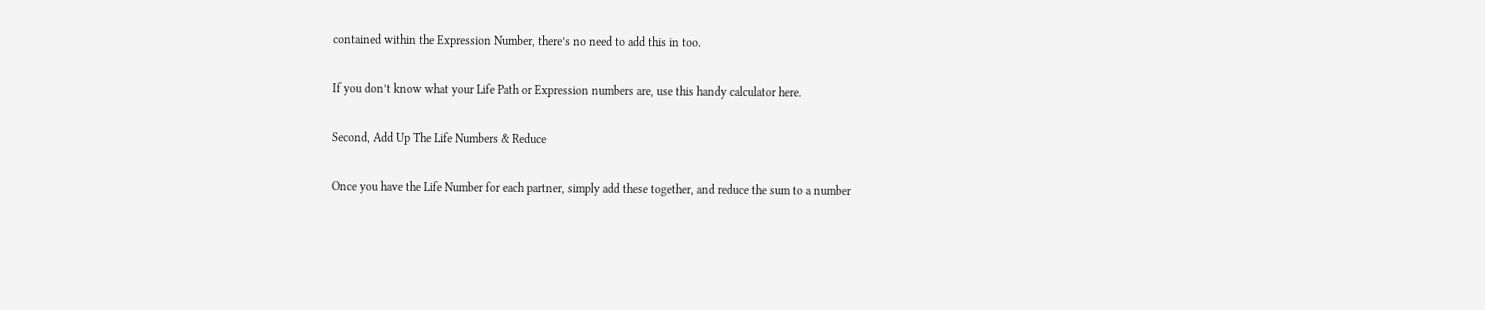contained within the Expression Number, there’s no need to add this in too.

If you don’t know what your Life Path or Expression numbers are, use this handy calculator here.

Second, Add Up The Life Numbers & Reduce

Once you have the Life Number for each partner, simply add these together, and reduce the sum to a number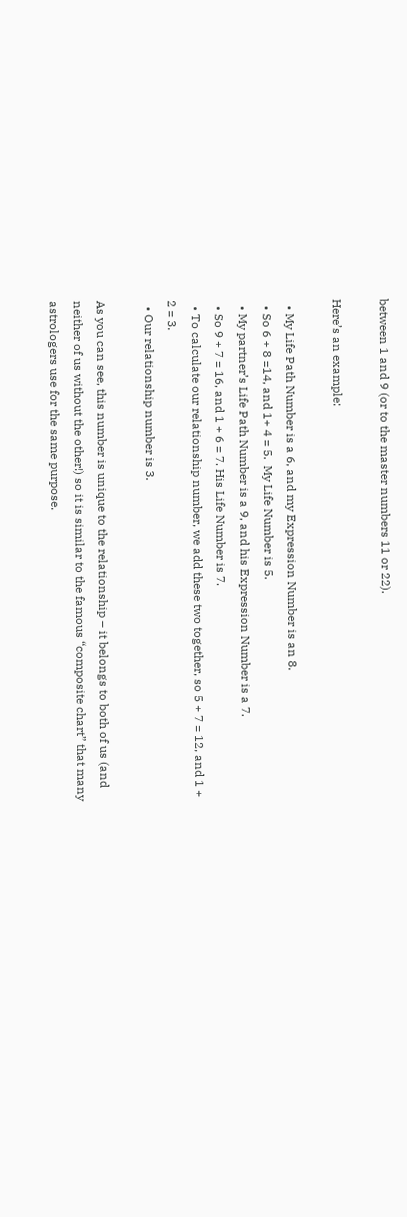between 1 and 9 (or to the master numbers 11 or 22).

Here’s an example:

  • My Life Path Number is a 6, and my Expression Number is an 8.
  • So 6 + 8 =14, and 1+ 4 = 5.  My Life Number is 5.
  • My partner’s Life Path Number is a 9, and his Expression Number is a 7.
  • So 9 + 7 = 16, and 1 + 6 = 7. His Life Number is 7.
  • To calculate our relationship number, we add these two together, so 5 + 7 = 12, and 1 + 2 = 3.
  • Our relationship number is 3.

As you can see, this number is unique to the relationship – it belongs to both of us (and neither of us without the other!) so it is similar to the famous “composite chart” that many astrologers use for the same purpose.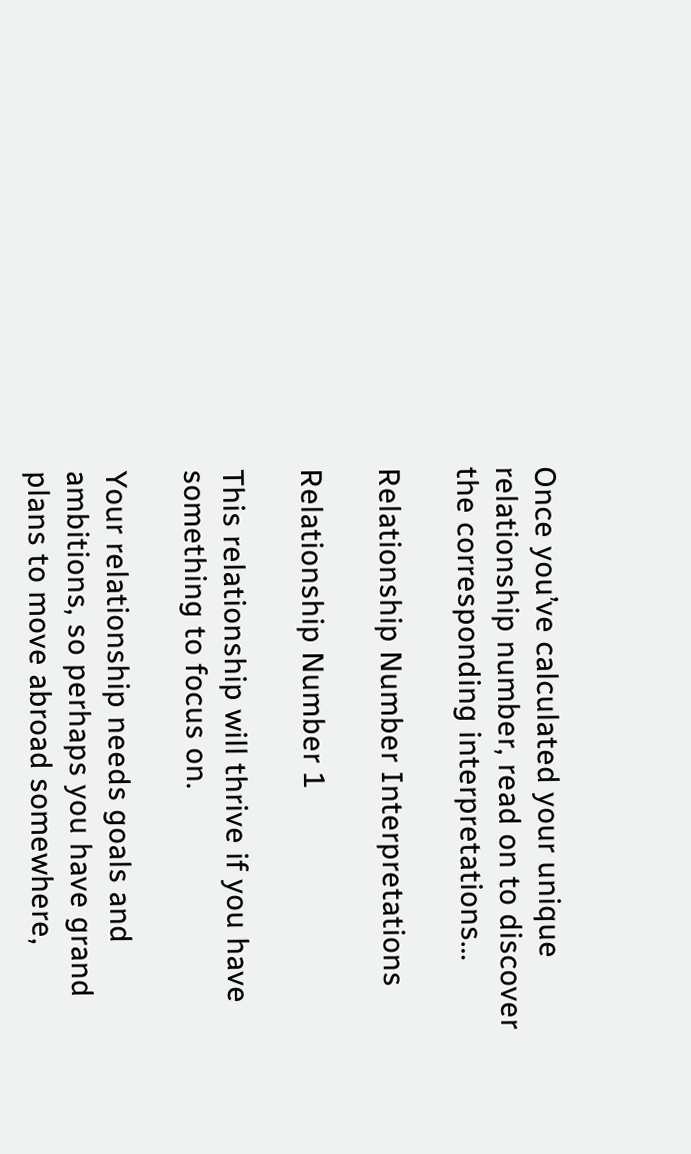Once you’ve calculated your unique relationship number, read on to discover the corresponding interpretations…

Relationship Number Interpretations

Relationship Number 1

This relationship will thrive if you have something to focus on.

Your relationship needs goals and ambitions, so perhaps you have grand plans to move abroad somewhere,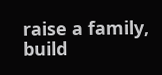raise a family, build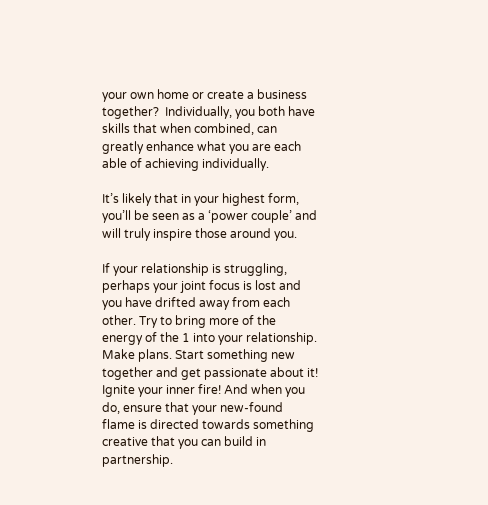your own home or create a business together?  Individually, you both have skills that when combined, can greatly enhance what you are each able of achieving individually.

It’s likely that in your highest form, you’ll be seen as a ‘power couple’ and will truly inspire those around you.

If your relationship is struggling, perhaps your joint focus is lost and you have drifted away from each other. Try to bring more of the energy of the 1 into your relationship. Make plans. Start something new together and get passionate about it! Ignite your inner fire! And when you do, ensure that your new-found flame is directed towards something creative that you can build in partnership.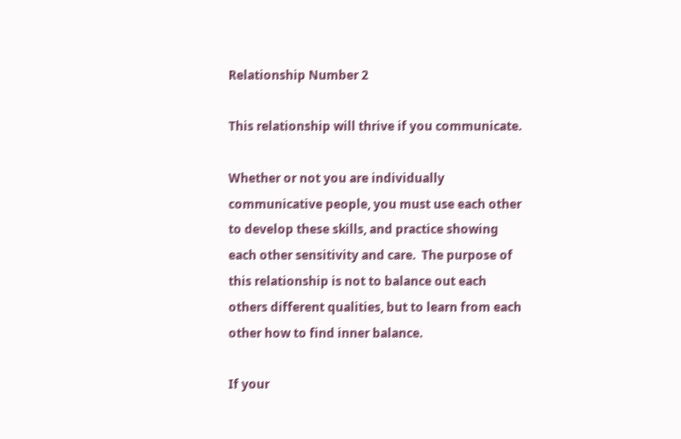Relationship Number 2

This relationship will thrive if you communicate.

Whether or not you are individually communicative people, you must use each other to develop these skills, and practice showing each other sensitivity and care.  The purpose of this relationship is not to balance out each others different qualities, but to learn from each other how to find inner balance.

If your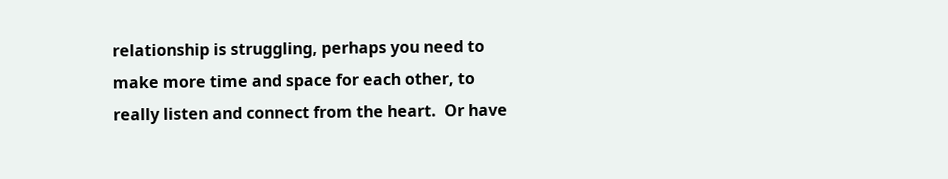relationship is struggling, perhaps you need to make more time and space for each other, to really listen and connect from the heart.  Or have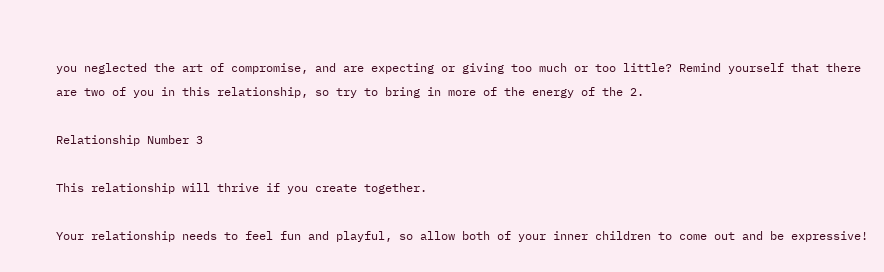you neglected the art of compromise, and are expecting or giving too much or too little? Remind yourself that there are two of you in this relationship, so try to bring in more of the energy of the 2.

Relationship Number 3

This relationship will thrive if you create together.

Your relationship needs to feel fun and playful, so allow both of your inner children to come out and be expressive!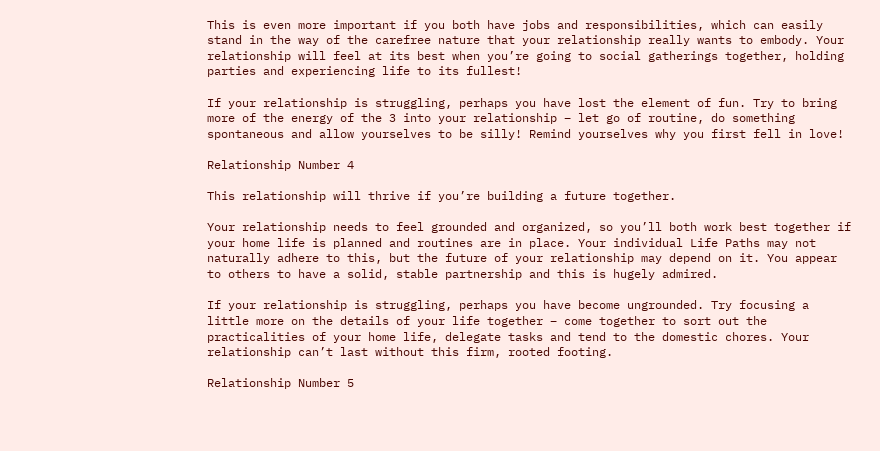This is even more important if you both have jobs and responsibilities, which can easily stand in the way of the carefree nature that your relationship really wants to embody. Your relationship will feel at its best when you’re going to social gatherings together, holding parties and experiencing life to its fullest!

If your relationship is struggling, perhaps you have lost the element of fun. Try to bring more of the energy of the 3 into your relationship – let go of routine, do something spontaneous and allow yourselves to be silly! Remind yourselves why you first fell in love!

Relationship Number 4

This relationship will thrive if you’re building a future together.

Your relationship needs to feel grounded and organized, so you’ll both work best together if your home life is planned and routines are in place. Your individual Life Paths may not naturally adhere to this, but the future of your relationship may depend on it. You appear to others to have a solid, stable partnership and this is hugely admired.

If your relationship is struggling, perhaps you have become ungrounded. Try focusing a little more on the details of your life together – come together to sort out the practicalities of your home life, delegate tasks and tend to the domestic chores. Your relationship can’t last without this firm, rooted footing.

Relationship Number 5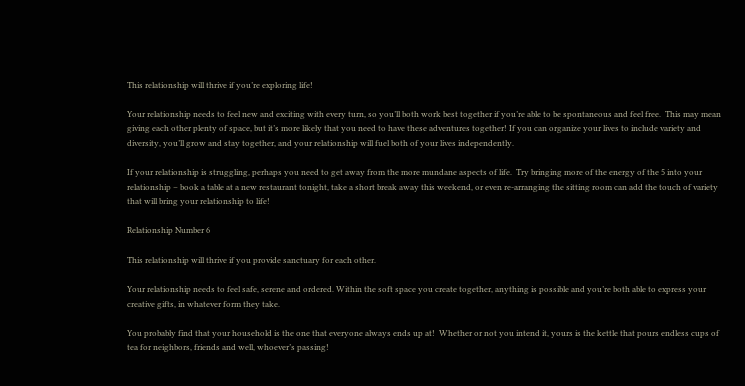This relationship will thrive if you’re exploring life!

Your relationship needs to feel new and exciting with every turn, so you’ll both work best together if you’re able to be spontaneous and feel free.  This may mean giving each other plenty of space, but it’s more likely that you need to have these adventures together! If you can organize your lives to include variety and diversity, you’ll grow and stay together, and your relationship will fuel both of your lives independently.

If your relationship is struggling, perhaps you need to get away from the more mundane aspects of life.  Try bringing more of the energy of the 5 into your relationship – book a table at a new restaurant tonight, take a short break away this weekend, or even re-arranging the sitting room can add the touch of variety that will bring your relationship to life!

Relationship Number 6

This relationship will thrive if you provide sanctuary for each other.

Your relationship needs to feel safe, serene and ordered. Within the soft space you create together, anything is possible and you’re both able to express your creative gifts, in whatever form they take.

You probably find that your household is the one that everyone always ends up at!  Whether or not you intend it, yours is the kettle that pours endless cups of tea for neighbors, friends and well, whoever’s passing!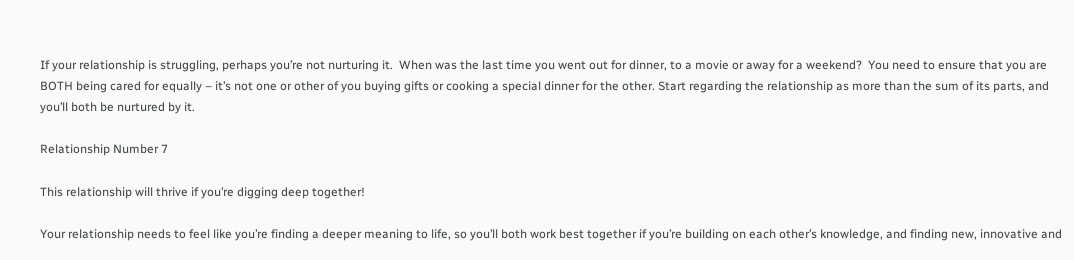If your relationship is struggling, perhaps you’re not nurturing it.  When was the last time you went out for dinner, to a movie or away for a weekend?  You need to ensure that you are BOTH being cared for equally – it’s not one or other of you buying gifts or cooking a special dinner for the other. Start regarding the relationship as more than the sum of its parts, and you’ll both be nurtured by it.

Relationship Number 7

This relationship will thrive if you’re digging deep together!

Your relationship needs to feel like you’re finding a deeper meaning to life, so you’ll both work best together if you’re building on each other’s knowledge, and finding new, innovative and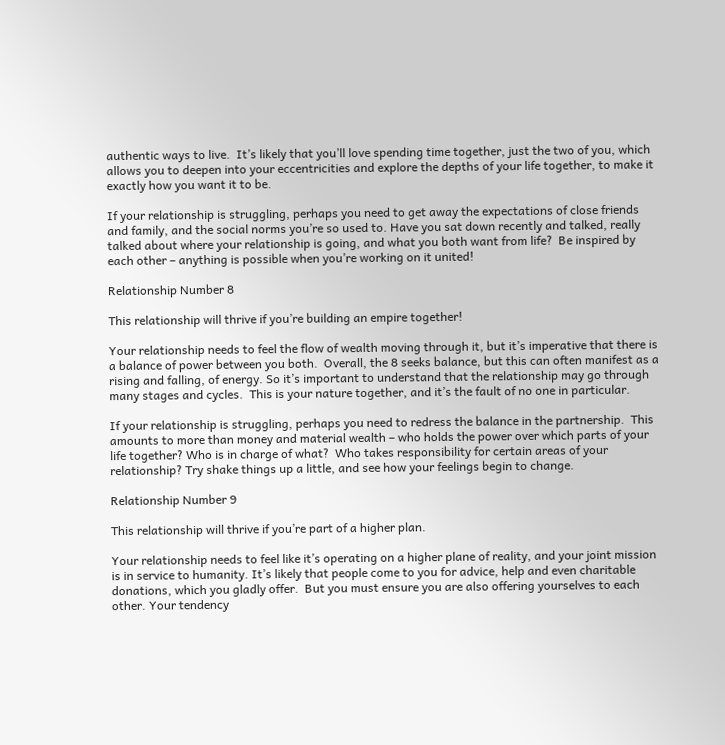authentic ways to live.  It’s likely that you’ll love spending time together, just the two of you, which allows you to deepen into your eccentricities and explore the depths of your life together, to make it exactly how you want it to be.

If your relationship is struggling, perhaps you need to get away the expectations of close friends and family, and the social norms you’re so used to. Have you sat down recently and talked, really talked about where your relationship is going, and what you both want from life?  Be inspired by each other – anything is possible when you’re working on it united!

Relationship Number 8

This relationship will thrive if you’re building an empire together!

Your relationship needs to feel the flow of wealth moving through it, but it’s imperative that there is a balance of power between you both.  Overall, the 8 seeks balance, but this can often manifest as a rising and falling, of energy. So it’s important to understand that the relationship may go through many stages and cycles.  This is your nature together, and it’s the fault of no one in particular.

If your relationship is struggling, perhaps you need to redress the balance in the partnership.  This amounts to more than money and material wealth – who holds the power over which parts of your life together? Who is in charge of what?  Who takes responsibility for certain areas of your relationship? Try shake things up a little, and see how your feelings begin to change.

Relationship Number 9

This relationship will thrive if you’re part of a higher plan.

Your relationship needs to feel like it’s operating on a higher plane of reality, and your joint mission is in service to humanity. It’s likely that people come to you for advice, help and even charitable donations, which you gladly offer.  But you must ensure you are also offering yourselves to each other. Your tendency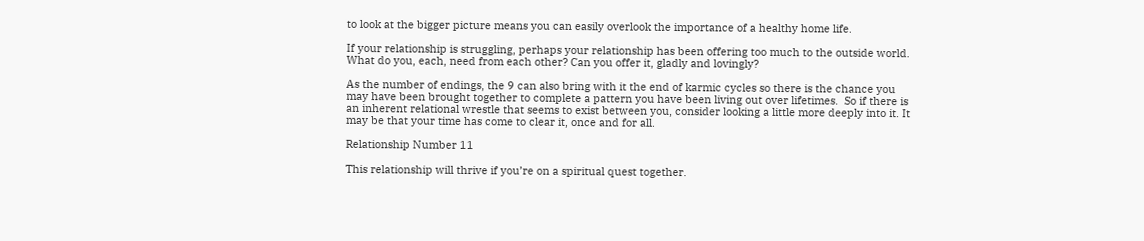to look at the bigger picture means you can easily overlook the importance of a healthy home life.

If your relationship is struggling, perhaps your relationship has been offering too much to the outside world.  What do you, each, need from each other? Can you offer it, gladly and lovingly?

As the number of endings, the 9 can also bring with it the end of karmic cycles so there is the chance you may have been brought together to complete a pattern you have been living out over lifetimes.  So if there is an inherent relational wrestle that seems to exist between you, consider looking a little more deeply into it. It may be that your time has come to clear it, once and for all.

Relationship Number 11

This relationship will thrive if you’re on a spiritual quest together.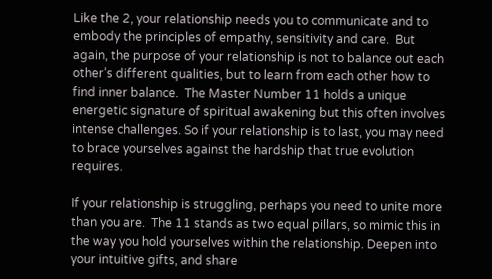Like the 2, your relationship needs you to communicate and to embody the principles of empathy, sensitivity and care.  But again, the purpose of your relationship is not to balance out each other’s different qualities, but to learn from each other how to find inner balance.  The Master Number 11 holds a unique energetic signature of spiritual awakening but this often involves intense challenges. So if your relationship is to last, you may need to brace yourselves against the hardship that true evolution requires.

If your relationship is struggling, perhaps you need to unite more than you are.  The 11 stands as two equal pillars, so mimic this in the way you hold yourselves within the relationship. Deepen into your intuitive gifts, and share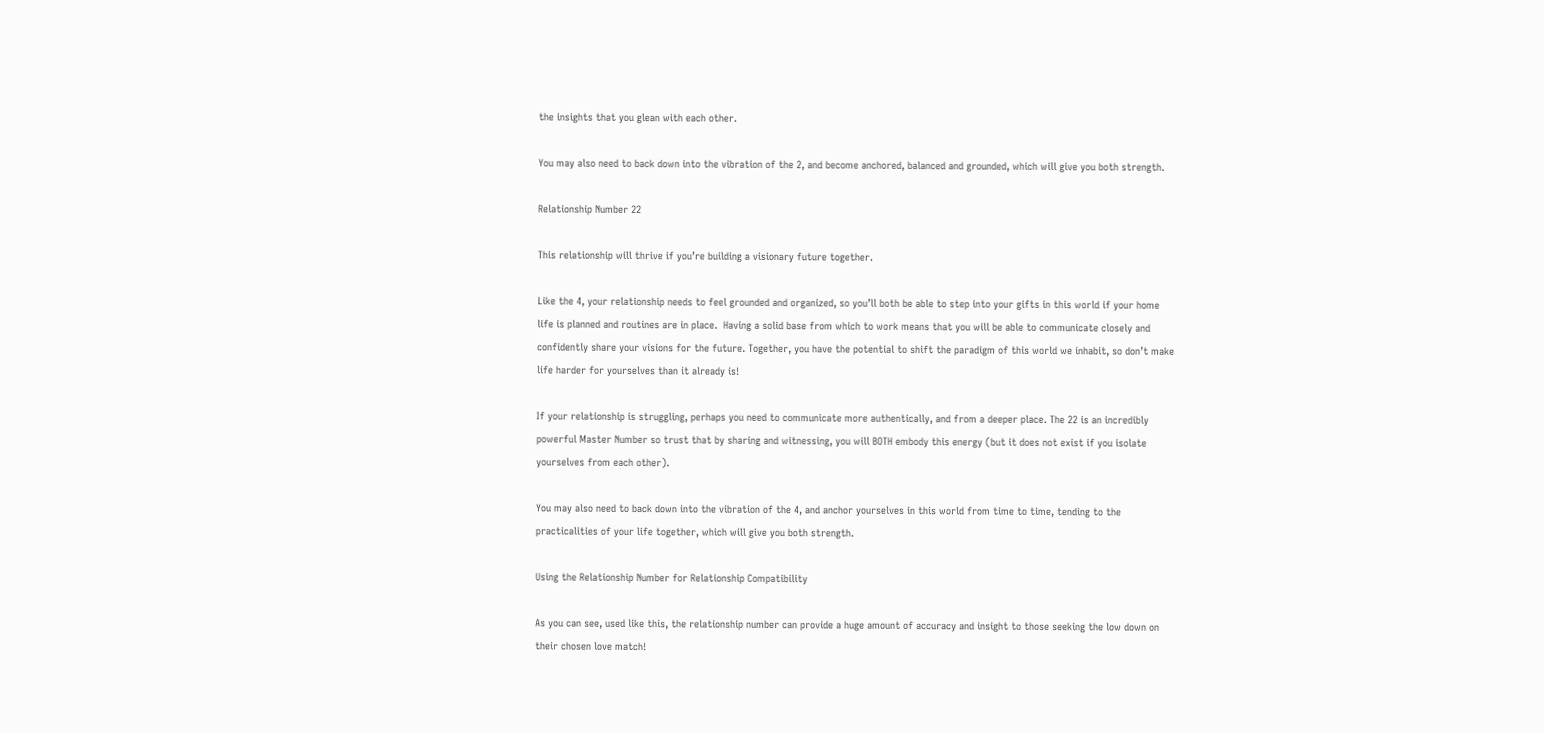the insights that you glean with each other.

You may also need to back down into the vibration of the 2, and become anchored, balanced and grounded, which will give you both strength.

Relationship Number 22

This relationship will thrive if you’re building a visionary future together.

Like the 4, your relationship needs to feel grounded and organized, so you’ll both be able to step into your gifts in this world if your home life is planned and routines are in place.  Having a solid base from which to work means that you will be able to communicate closely and confidently share your visions for the future. Together, you have the potential to shift the paradigm of this world we inhabit, so don’t make life harder for yourselves than it already is!

If your relationship is struggling, perhaps you need to communicate more authentically, and from a deeper place. The 22 is an incredibly powerful Master Number so trust that by sharing and witnessing, you will BOTH embody this energy (but it does not exist if you isolate yourselves from each other).

You may also need to back down into the vibration of the 4, and anchor yourselves in this world from time to time, tending to the practicalities of your life together, which will give you both strength.

Using the Relationship Number for Relationship Compatibility

As you can see, used like this, the relationship number can provide a huge amount of accuracy and insight to those seeking the low down on their chosen love match!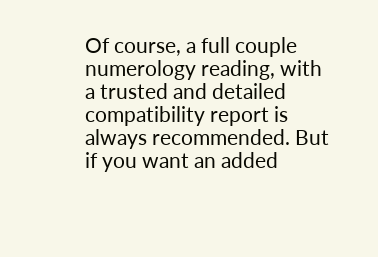Of course, a full couple numerology reading, with a trusted and detailed compatibility report is always recommended. But if you want an added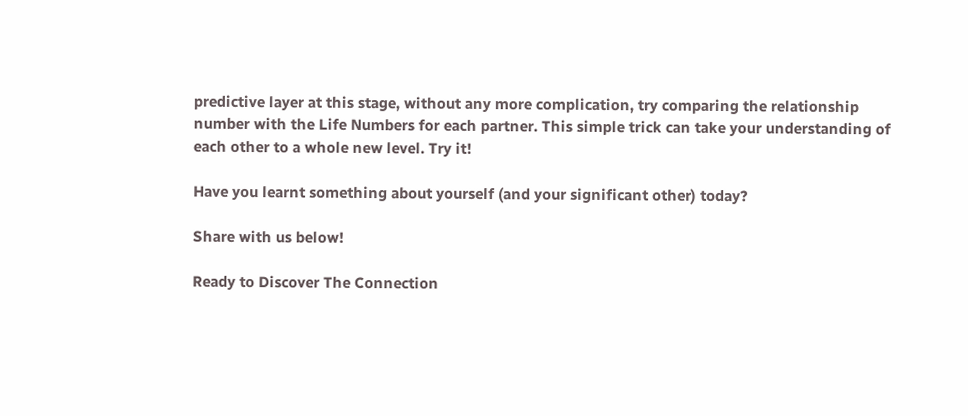predictive layer at this stage, without any more complication, try comparing the relationship number with the Life Numbers for each partner. This simple trick can take your understanding of each other to a whole new level. Try it!

Have you learnt something about yourself (and your significant other) today?

Share with us below!

Ready to Discover The Connection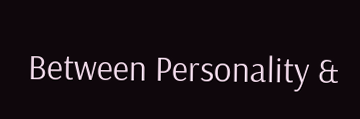Between Personality &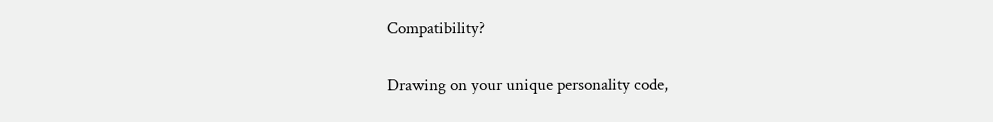Compatibility?

Drawing on your unique personality code,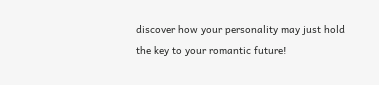discover how your personality may just hold the key to your romantic future!